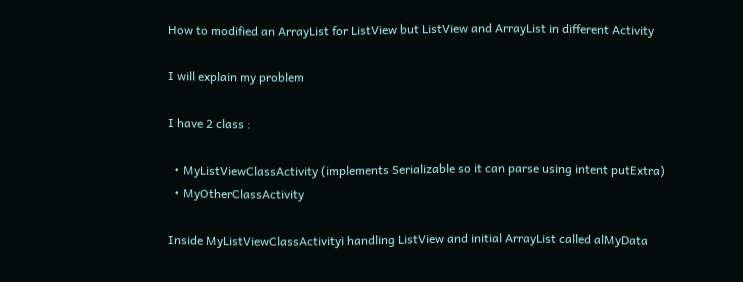How to modified an ArrayList for ListView but ListView and ArrayList in different Activity

I will explain my problem

I have 2 class :

  • MyListViewClassActivity (implements Serializable so it can parse using intent putExtra)
  • MyOtherClassActivity

Inside MyListViewClassActivityi handling ListView and initial ArrayList called alMyData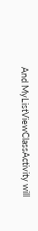And MyListViewClassActivity will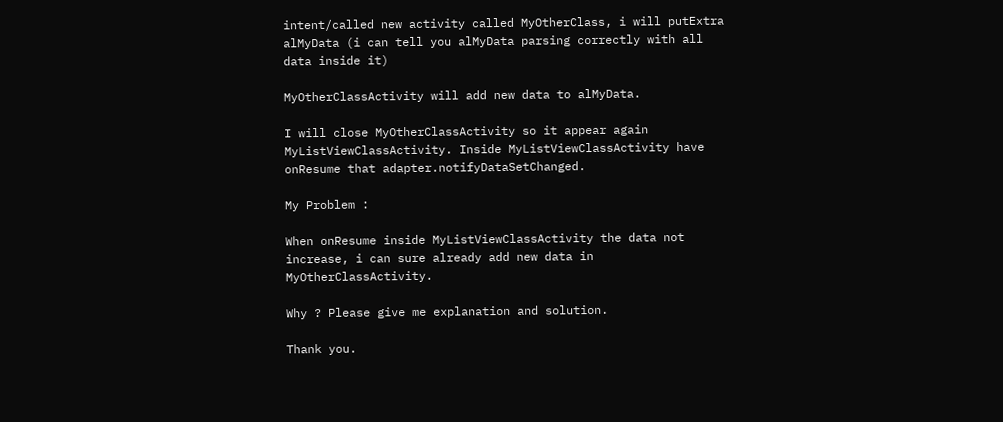intent/called new activity called MyOtherClass, i will putExtra alMyData (i can tell you alMyData parsing correctly with all data inside it)

MyOtherClassActivity will add new data to alMyData.

I will close MyOtherClassActivity so it appear again MyListViewClassActivity. Inside MyListViewClassActivity have onResume that adapter.notifyDataSetChanged.

My Problem :

When onResume inside MyListViewClassActivity the data not increase, i can sure already add new data in MyOtherClassActivity.

Why ? Please give me explanation and solution.

Thank you.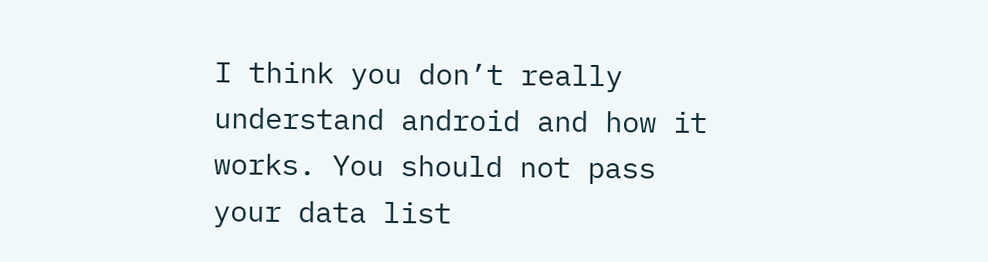I think you don’t really understand android and how it works. You should not pass your data list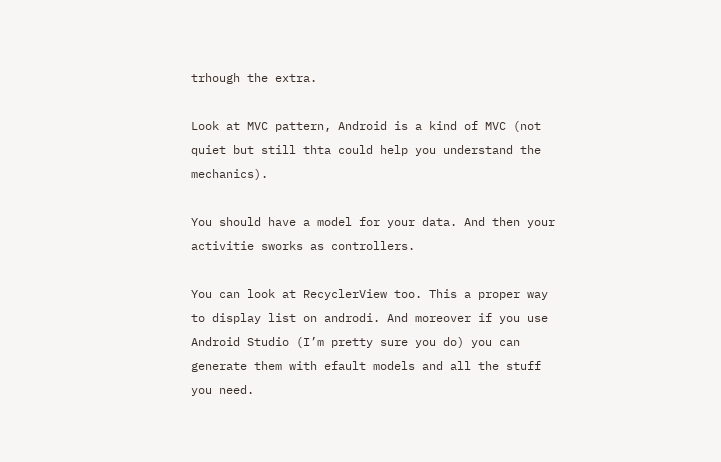trhough the extra.

Look at MVC pattern, Android is a kind of MVC (not quiet but still thta could help you understand the mechanics).

You should have a model for your data. And then your activitie sworks as controllers.

You can look at RecyclerView too. This a proper way to display list on androdi. And moreover if you use Android Studio (I’m pretty sure you do) you can generate them with efault models and all the stuff you need.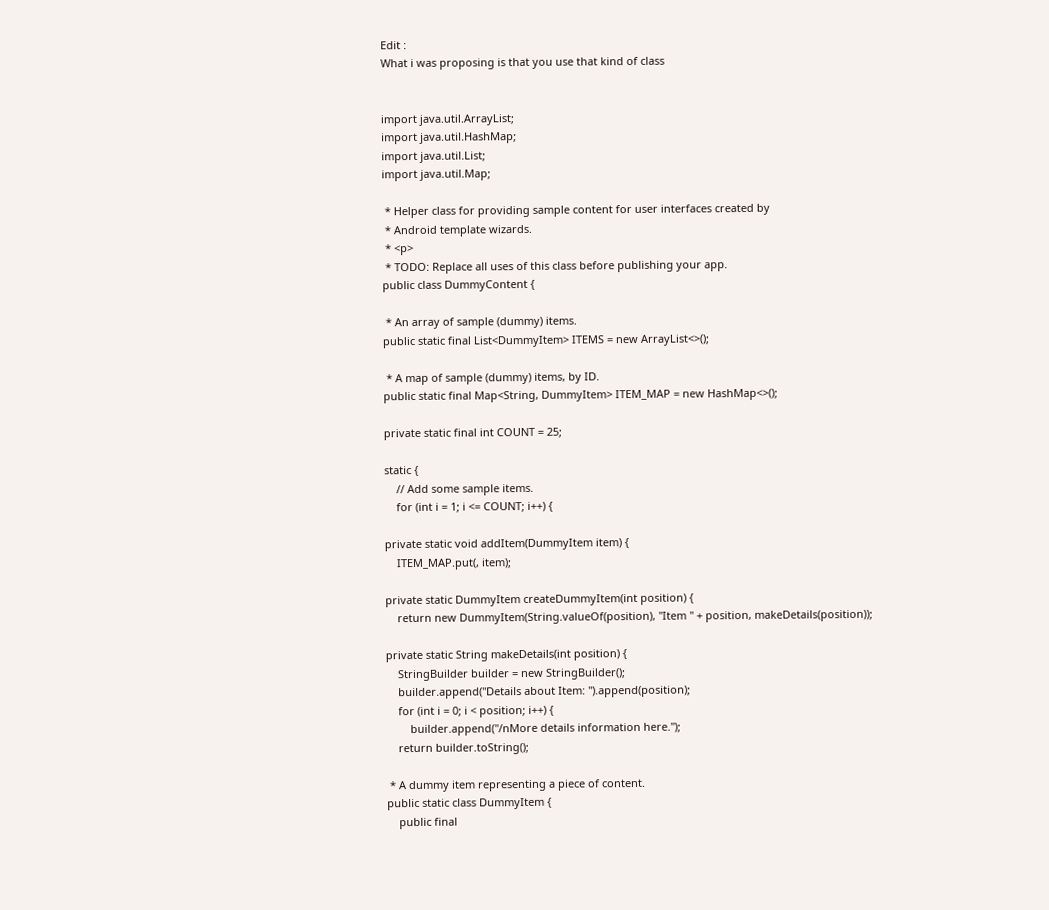Edit :
What i was proposing is that you use that kind of class


import java.util.ArrayList;
import java.util.HashMap;
import java.util.List;
import java.util.Map;

 * Helper class for providing sample content for user interfaces created by
 * Android template wizards.
 * <p>
 * TODO: Replace all uses of this class before publishing your app.
public class DummyContent {

 * An array of sample (dummy) items.
public static final List<DummyItem> ITEMS = new ArrayList<>();

 * A map of sample (dummy) items, by ID.
public static final Map<String, DummyItem> ITEM_MAP = new HashMap<>();

private static final int COUNT = 25;

static {
    // Add some sample items.
    for (int i = 1; i <= COUNT; i++) {

private static void addItem(DummyItem item) {
    ITEM_MAP.put(, item);

private static DummyItem createDummyItem(int position) {
    return new DummyItem(String.valueOf(position), "Item " + position, makeDetails(position));

private static String makeDetails(int position) {
    StringBuilder builder = new StringBuilder();
    builder.append("Details about Item: ").append(position);
    for (int i = 0; i < position; i++) {
        builder.append("/nMore details information here.");
    return builder.toString();

 * A dummy item representing a piece of content.
public static class DummyItem {
    public final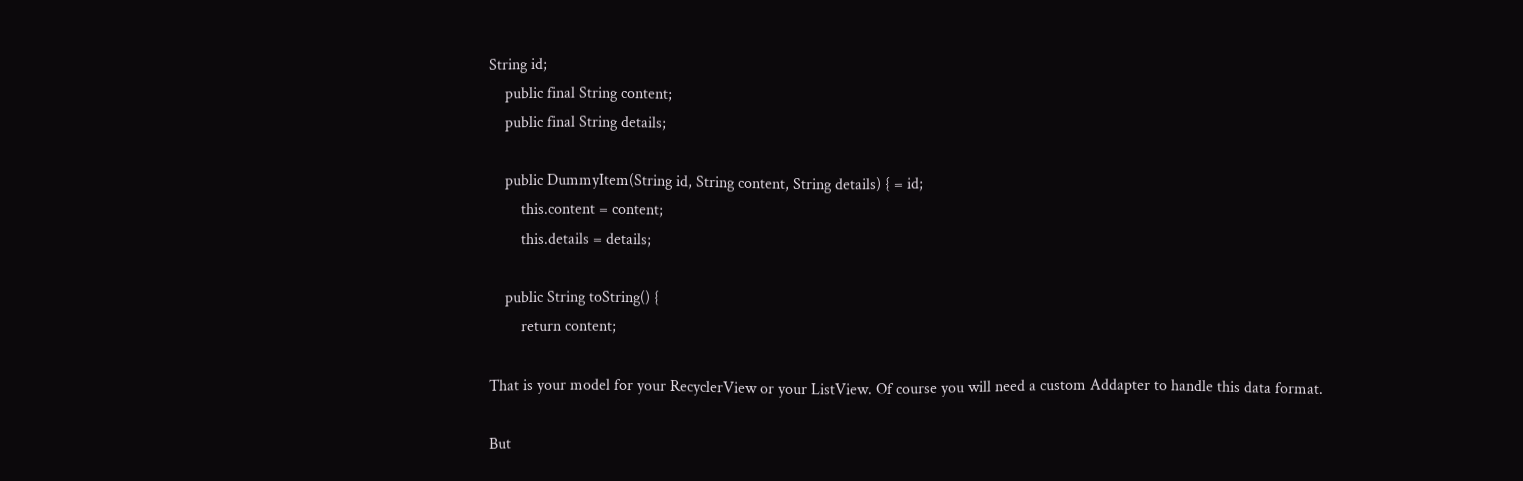String id;
    public final String content;
    public final String details;

    public DummyItem(String id, String content, String details) { = id;
        this.content = content;
        this.details = details;

    public String toString() {
        return content;

That is your model for your RecyclerView or your ListView. Of course you will need a custom Addapter to handle this data format.

But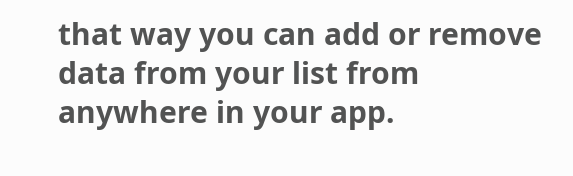that way you can add or remove data from your list from anywhere in your app.